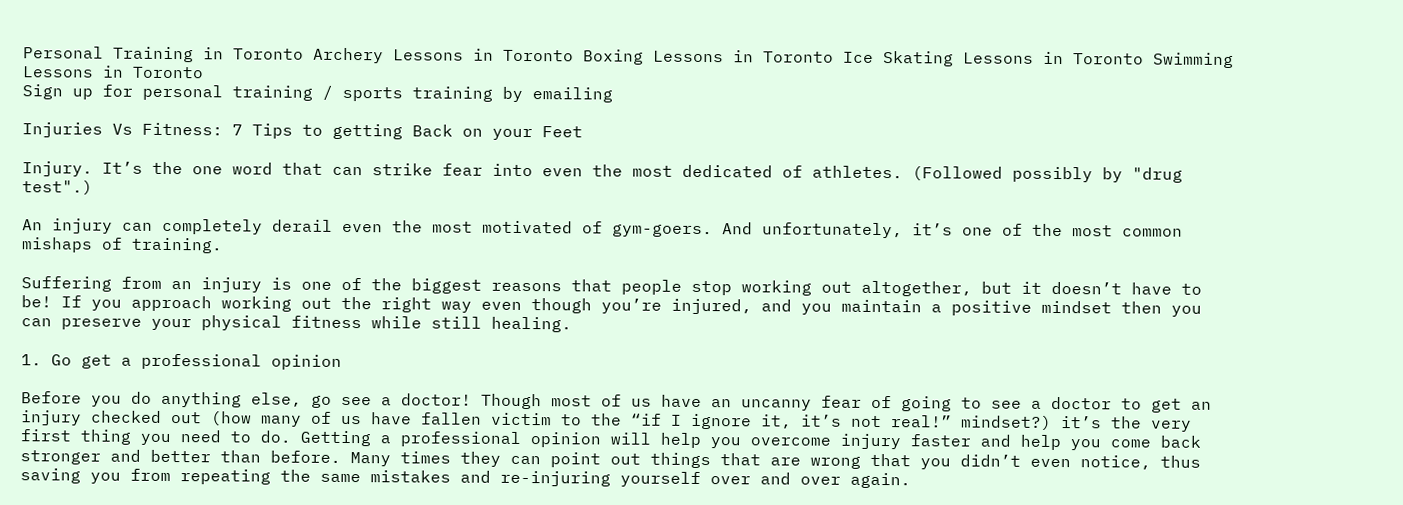Personal Training in Toronto Archery Lessons in Toronto Boxing Lessons in Toronto Ice Skating Lessons in Toronto Swimming Lessons in Toronto
Sign up for personal training / sports training by emailing

Injuries Vs Fitness: 7 Tips to getting Back on your Feet

Injury. It’s the one word that can strike fear into even the most dedicated of athletes. (Followed possibly by "drug test".)

An injury can completely derail even the most motivated of gym-goers. And unfortunately, it’s one of the most common mishaps of training.

Suffering from an injury is one of the biggest reasons that people stop working out altogether, but it doesn’t have to be! If you approach working out the right way even though you’re injured, and you maintain a positive mindset then you can preserve your physical fitness while still healing.

1. Go get a professional opinion

Before you do anything else, go see a doctor! Though most of us have an uncanny fear of going to see a doctor to get an injury checked out (how many of us have fallen victim to the “if I ignore it, it’s not real!” mindset?) it’s the very first thing you need to do. Getting a professional opinion will help you overcome injury faster and help you come back stronger and better than before. Many times they can point out things that are wrong that you didn’t even notice, thus saving you from repeating the same mistakes and re-injuring yourself over and over again.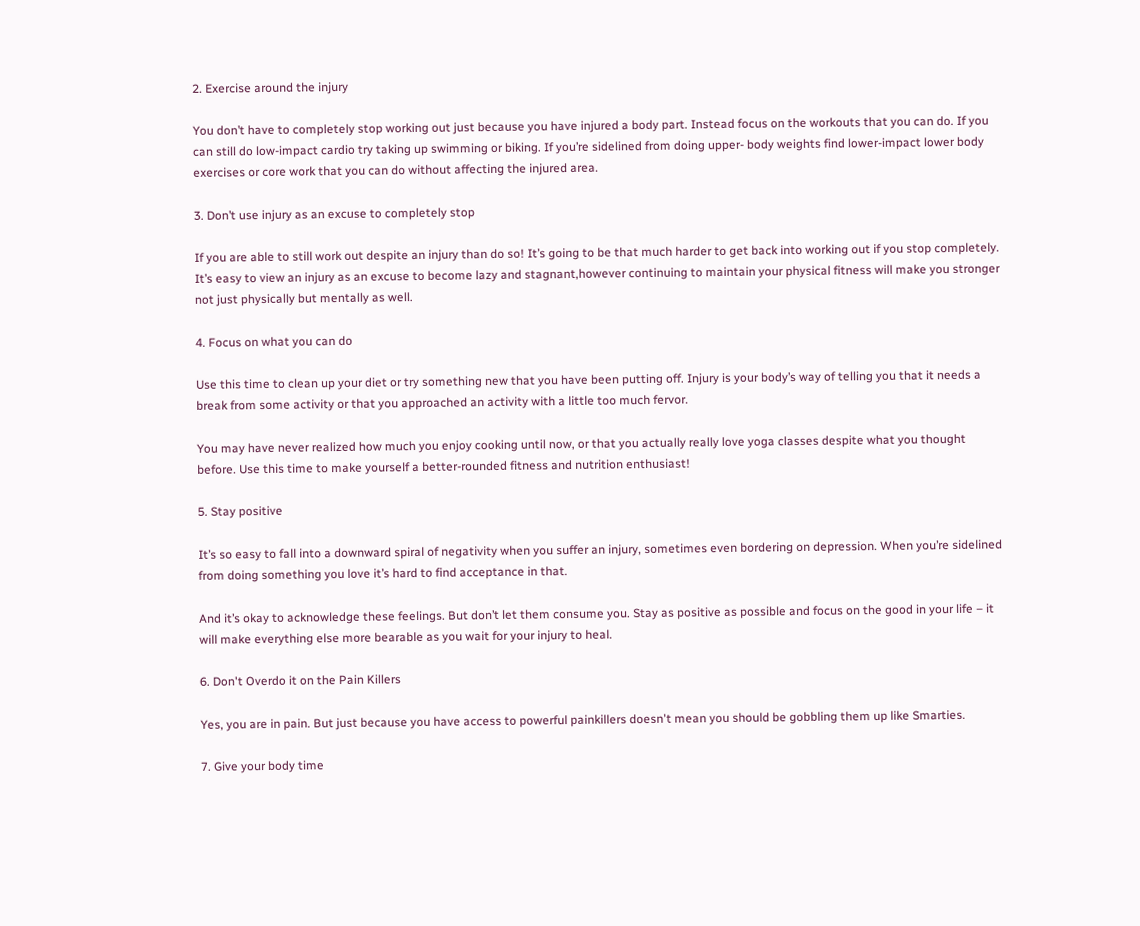2. Exercise around the injury

You don’t have to completely stop working out just because you have injured a body part. Instead focus on the workouts that you can do. If you can still do low-impact cardio try taking up swimming or biking. If you’re sidelined from doing upper- body weights find lower-impact lower body exercises or core work that you can do without affecting the injured area.

3. Don’t use injury as an excuse to completely stop

If you are able to still work out despite an injury than do so! It’s going to be that much harder to get back into working out if you stop completely. It’s easy to view an injury as an excuse to become lazy and stagnant,however continuing to maintain your physical fitness will make you stronger not just physically but mentally as well.

4. Focus on what you can do

Use this time to clean up your diet or try something new that you have been putting off. Injury is your body’s way of telling you that it needs a break from some activity or that you approached an activity with a little too much fervor.

You may have never realized how much you enjoy cooking until now, or that you actually really love yoga classes despite what you thought before. Use this time to make yourself a better-rounded fitness and nutrition enthusiast!

5. Stay positive

It’s so easy to fall into a downward spiral of negativity when you suffer an injury, sometimes even bordering on depression. When you’re sidelined from doing something you love it’s hard to find acceptance in that.

And it’s okay to acknowledge these feelings. But don’t let them consume you. Stay as positive as possible and focus on the good in your life – it will make everything else more bearable as you wait for your injury to heal.

6. Don't Overdo it on the Pain Killers

Yes, you are in pain. But just because you have access to powerful painkillers doesn't mean you should be gobbling them up like Smarties.

7. Give your body time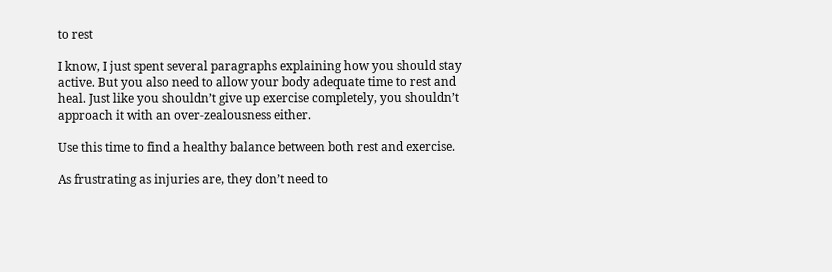to rest

I know, I just spent several paragraphs explaining how you should stay active. But you also need to allow your body adequate time to rest and heal. Just like you shouldn’t give up exercise completely, you shouldn’t approach it with an over-zealousness either.

Use this time to find a healthy balance between both rest and exercise.

As frustrating as injuries are, they don’t need to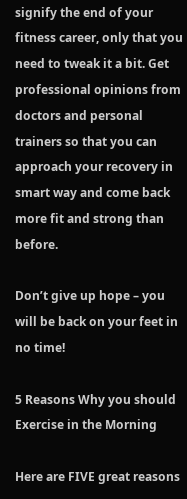signify the end of your fitness career, only that you need to tweak it a bit. Get professional opinions from doctors and personal trainers so that you can approach your recovery in smart way and come back more fit and strong than before.

Don’t give up hope – you will be back on your feet in no time!

5 Reasons Why you should Exercise in the Morning

Here are FIVE great reasons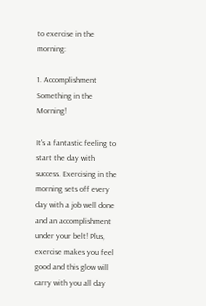to exercise in the morning:

1. Accomplishment Something in the Morning!

It's a fantastic feeling to start the day with success. Exercising in the morning sets off every day with a job well done and an accomplishment under your belt! Plus, exercise makes you feel good and this glow will carry with you all day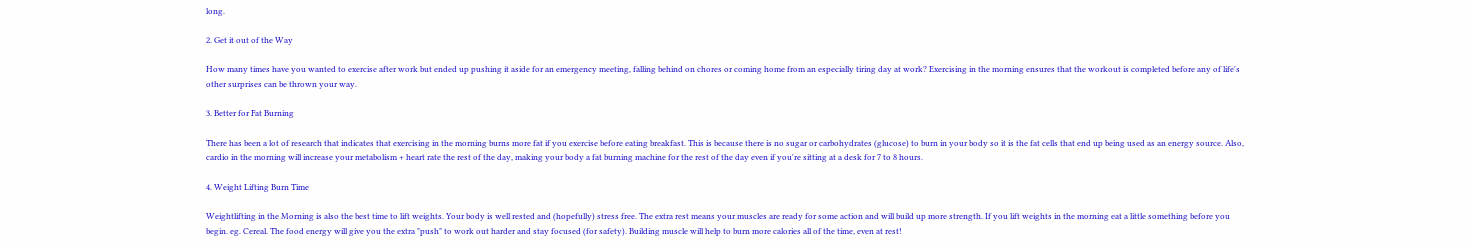long.

2. Get it out of the Way

How many times have you wanted to exercise after work but ended up pushing it aside for an emergency meeting, falling behind on chores or coming home from an especially tiring day at work? Exercising in the morning ensures that the workout is completed before any of life's other surprises can be thrown your way.

3. Better for Fat Burning

There has been a lot of research that indicates that exercising in the morning burns more fat if you exercise before eating breakfast. This is because there is no sugar or carbohydrates (glucose) to burn in your body so it is the fat cells that end up being used as an energy source. Also, cardio in the morning will increase your metabolism + heart rate the rest of the day, making your body a fat burning machine for the rest of the day even if you're sitting at a desk for 7 to 8 hours.

4. Weight Lifting Burn Time

Weightlifting in the Morning is also the best time to lift weights. Your body is well rested and (hopefully) stress free. The extra rest means your muscles are ready for some action and will build up more strength. If you lift weights in the morning eat a little something before you begin. eg. Cereal. The food energy will give you the extra "push" to work out harder and stay focused (for safety). Building muscle will help to burn more calories all of the time, even at rest!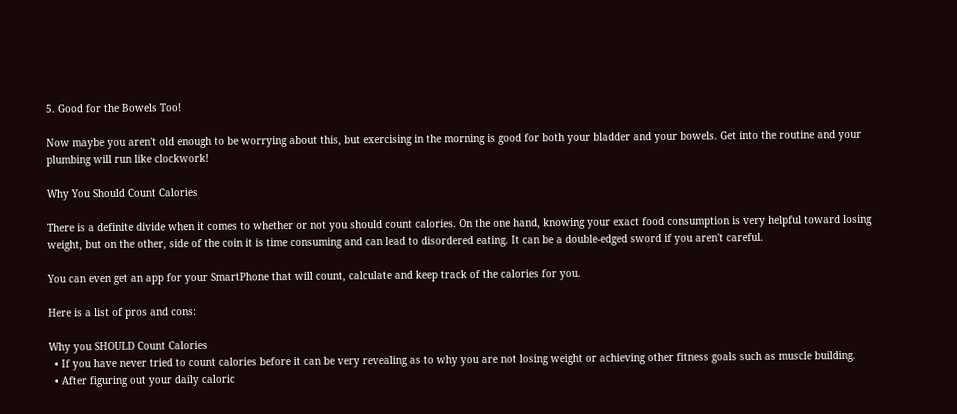5. Good for the Bowels Too!

Now maybe you aren't old enough to be worrying about this, but exercising in the morning is good for both your bladder and your bowels. Get into the routine and your plumbing will run like clockwork!

Why You Should Count Calories

There is a definite divide when it comes to whether or not you should count calories. On the one hand, knowing your exact food consumption is very helpful toward losing weight, but on the other, side of the coin it is time consuming and can lead to disordered eating. It can be a double-edged sword if you aren't careful.

You can even get an app for your SmartPhone that will count, calculate and keep track of the calories for you.

Here is a list of pros and cons:

Why you SHOULD Count Calories
  • If you have never tried to count calories before it can be very revealing as to why you are not losing weight or achieving other fitness goals such as muscle building.
  • After figuring out your daily caloric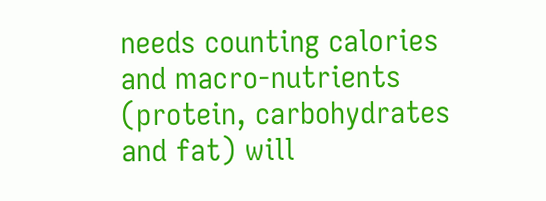needs counting calories and macro-nutrients (protein, carbohydrates and fat) will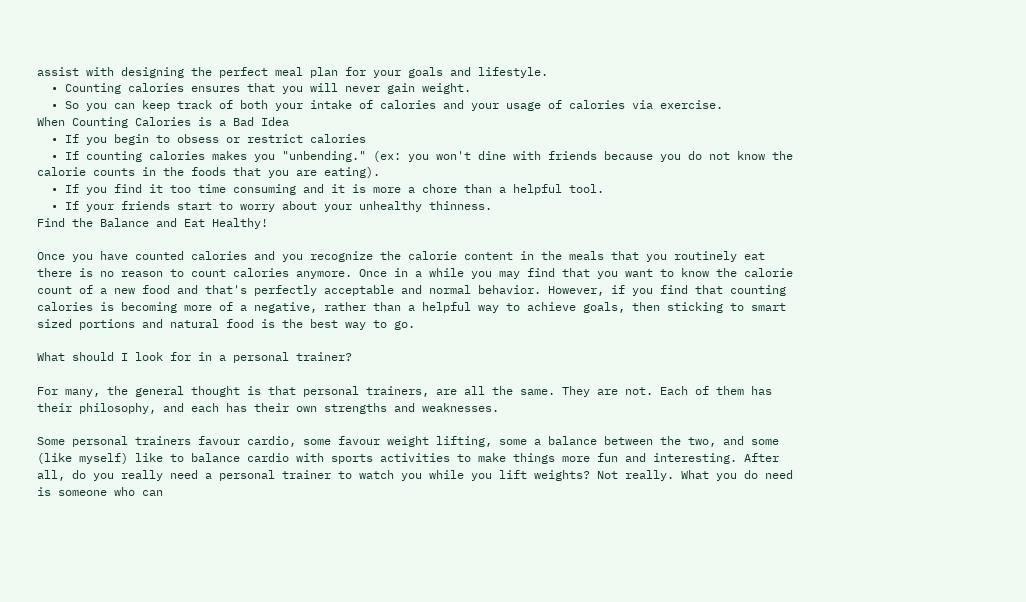assist with designing the perfect meal plan for your goals and lifestyle.
  • Counting calories ensures that you will never gain weight.
  • So you can keep track of both your intake of calories and your usage of calories via exercise.
When Counting Calories is a Bad Idea
  • If you begin to obsess or restrict calories
  • If counting calories makes you "unbending." (ex: you won't dine with friends because you do not know the calorie counts in the foods that you are eating).
  • If you find it too time consuming and it is more a chore than a helpful tool.
  • If your friends start to worry about your unhealthy thinness.
Find the Balance and Eat Healthy!

Once you have counted calories and you recognize the calorie content in the meals that you routinely eat there is no reason to count calories anymore. Once in a while you may find that you want to know the calorie count of a new food and that's perfectly acceptable and normal behavior. However, if you find that counting calories is becoming more of a negative, rather than a helpful way to achieve goals, then sticking to smart sized portions and natural food is the best way to go.

What should I look for in a personal trainer?

For many, the general thought is that personal trainers, are all the same. They are not. Each of them has their philosophy, and each has their own strengths and weaknesses.

Some personal trainers favour cardio, some favour weight lifting, some a balance between the two, and some (like myself) like to balance cardio with sports activities to make things more fun and interesting. After all, do you really need a personal trainer to watch you while you lift weights? Not really. What you do need is someone who can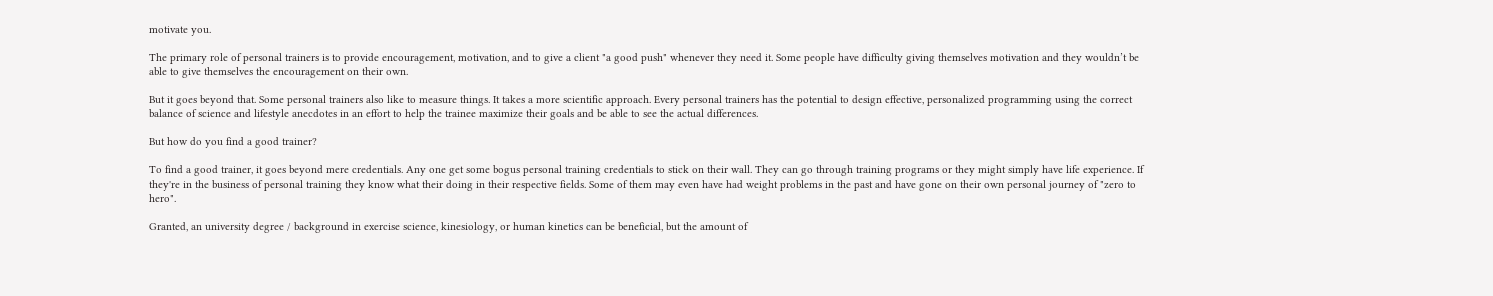motivate you.

The primary role of personal trainers is to provide encouragement, motivation, and to give a client "a good push" whenever they need it. Some people have difficulty giving themselves motivation and they wouldn’t be able to give themselves the encouragement on their own.

But it goes beyond that. Some personal trainers also like to measure things. It takes a more scientific approach. Every personal trainers has the potential to design effective, personalized programming using the correct balance of science and lifestyle anecdotes in an effort to help the trainee maximize their goals and be able to see the actual differences.

But how do you find a good trainer?

To find a good trainer, it goes beyond mere credentials. Any one get some bogus personal training credentials to stick on their wall. They can go through training programs or they might simply have life experience. If they're in the business of personal training they know what their doing in their respective fields. Some of them may even have had weight problems in the past and have gone on their own personal journey of "zero to hero".

Granted, an university degree / background in exercise science, kinesiology, or human kinetics can be beneficial, but the amount of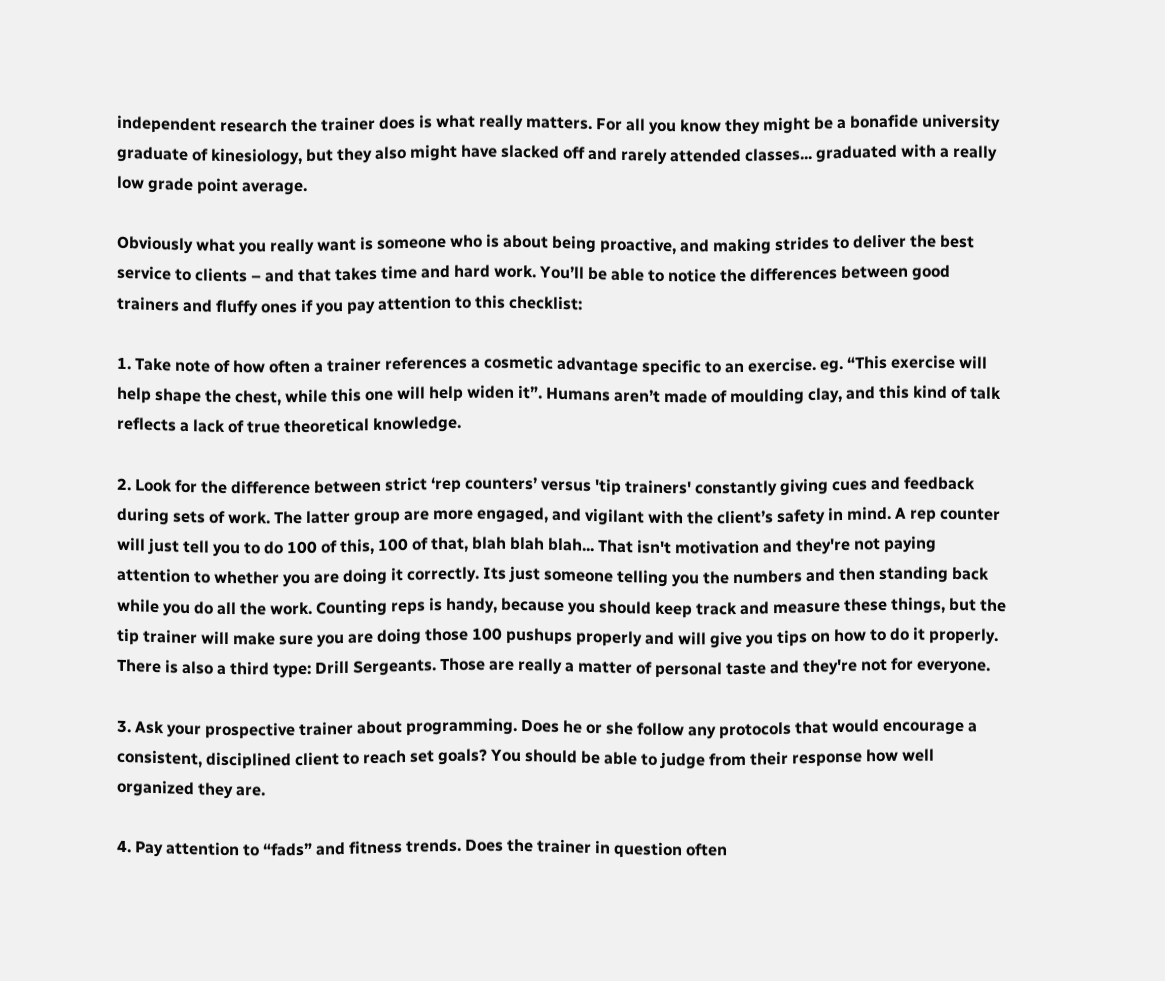independent research the trainer does is what really matters. For all you know they might be a bonafide university graduate of kinesiology, but they also might have slacked off and rarely attended classes... graduated with a really low grade point average.

Obviously what you really want is someone who is about being proactive, and making strides to deliver the best service to clients – and that takes time and hard work. You’ll be able to notice the differences between good trainers and fluffy ones if you pay attention to this checklist:

1. Take note of how often a trainer references a cosmetic advantage specific to an exercise. eg. “This exercise will help shape the chest, while this one will help widen it”. Humans aren’t made of moulding clay, and this kind of talk reflects a lack of true theoretical knowledge.

2. Look for the difference between strict ‘rep counters’ versus 'tip trainers' constantly giving cues and feedback during sets of work. The latter group are more engaged, and vigilant with the client’s safety in mind. A rep counter will just tell you to do 100 of this, 100 of that, blah blah blah... That isn't motivation and they're not paying attention to whether you are doing it correctly. Its just someone telling you the numbers and then standing back while you do all the work. Counting reps is handy, because you should keep track and measure these things, but the tip trainer will make sure you are doing those 100 pushups properly and will give you tips on how to do it properly. There is also a third type: Drill Sergeants. Those are really a matter of personal taste and they're not for everyone.

3. Ask your prospective trainer about programming. Does he or she follow any protocols that would encourage a consistent, disciplined client to reach set goals? You should be able to judge from their response how well organized they are.

4. Pay attention to “fads” and fitness trends. Does the trainer in question often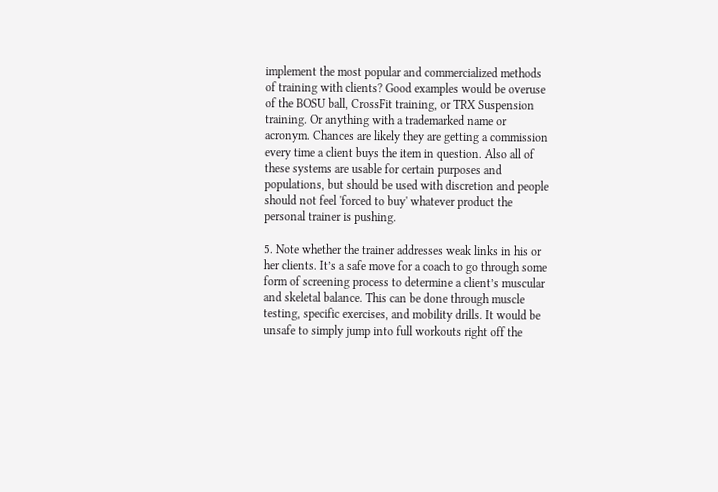implement the most popular and commercialized methods of training with clients? Good examples would be overuse of the BOSU ball, CrossFit training, or TRX Suspension training. Or anything with a trademarked name or acronym. Chances are likely they are getting a commission every time a client buys the item in question. Also all of these systems are usable for certain purposes and populations, but should be used with discretion and people should not feel 'forced to buy' whatever product the personal trainer is pushing.

5. Note whether the trainer addresses weak links in his or her clients. It’s a safe move for a coach to go through some form of screening process to determine a client’s muscular and skeletal balance. This can be done through muscle testing, specific exercises, and mobility drills. It would be unsafe to simply jump into full workouts right off the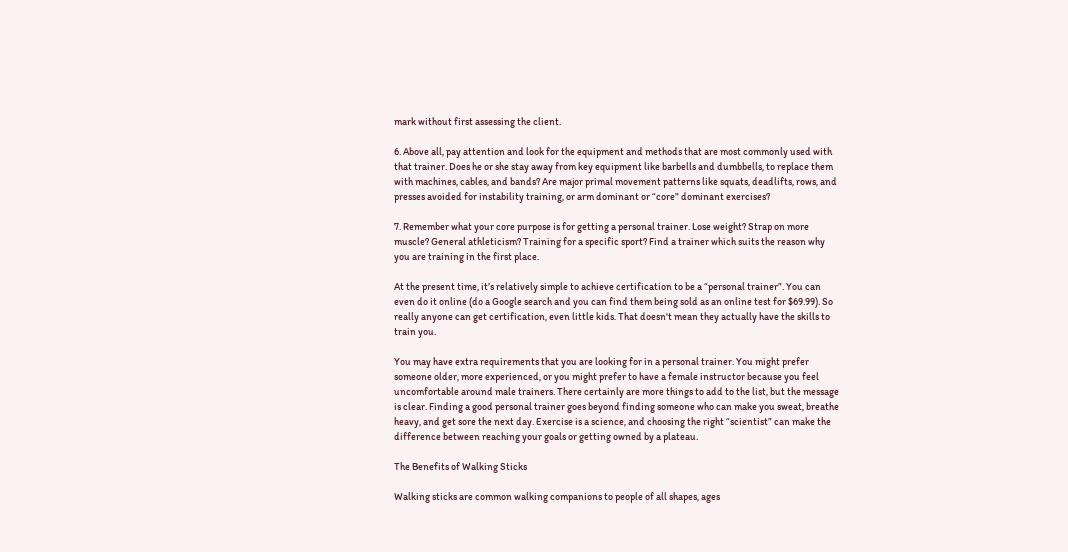mark without first assessing the client.

6. Above all, pay attention and look for the equipment and methods that are most commonly used with that trainer. Does he or she stay away from key equipment like barbells and dumbbells, to replace them with machines, cables, and bands? Are major primal movement patterns like squats, deadlifts, rows, and presses avoided for instability training, or arm dominant or “core” dominant exercises?

7. Remember what your core purpose is for getting a personal trainer. Lose weight? Strap on more muscle? General athleticism? Training for a specific sport? Find a trainer which suits the reason why you are training in the first place.

At the present time, it’s relatively simple to achieve certification to be a “personal trainer”. You can even do it online (do a Google search and you can find them being sold as an online test for $69.99). So really anyone can get certification, even little kids. That doesn't mean they actually have the skills to train you.

You may have extra requirements that you are looking for in a personal trainer. You might prefer someone older, more experienced, or you might prefer to have a female instructor because you feel uncomfortable around male trainers. There certainly are more things to add to the list, but the message is clear. Finding a good personal trainer goes beyond finding someone who can make you sweat, breathe heavy, and get sore the next day. Exercise is a science, and choosing the right “scientist” can make the difference between reaching your goals or getting owned by a plateau.

The Benefits of Walking Sticks

Walking sticks are common walking companions to people of all shapes, ages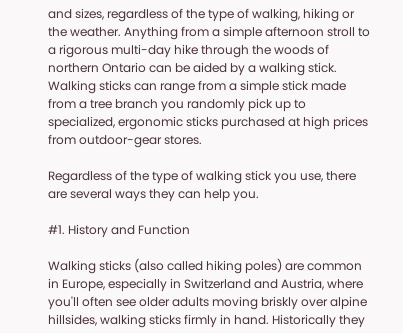and sizes, regardless of the type of walking, hiking or the weather. Anything from a simple afternoon stroll to a rigorous multi-day hike through the woods of northern Ontario can be aided by a walking stick. Walking sticks can range from a simple stick made from a tree branch you randomly pick up to specialized, ergonomic sticks purchased at high prices from outdoor-gear stores.

Regardless of the type of walking stick you use, there are several ways they can help you.

#1. History and Function

Walking sticks (also called hiking poles) are common in Europe, especially in Switzerland and Austria, where you'll often see older adults moving briskly over alpine hillsides, walking sticks firmly in hand. Historically they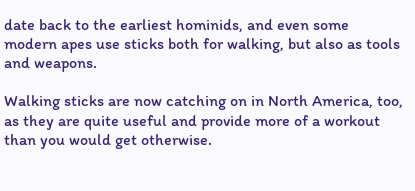date back to the earliest hominids, and even some modern apes use sticks both for walking, but also as tools and weapons.

Walking sticks are now catching on in North America, too, as they are quite useful and provide more of a workout than you would get otherwise.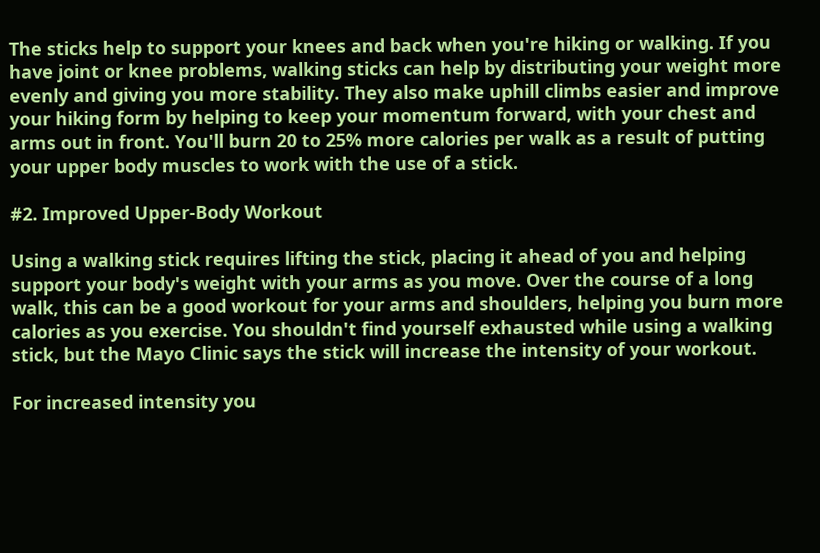The sticks help to support your knees and back when you're hiking or walking. If you have joint or knee problems, walking sticks can help by distributing your weight more evenly and giving you more stability. They also make uphill climbs easier and improve your hiking form by helping to keep your momentum forward, with your chest and arms out in front. You'll burn 20 to 25% more calories per walk as a result of putting your upper body muscles to work with the use of a stick.

#2. Improved Upper-Body Workout

Using a walking stick requires lifting the stick, placing it ahead of you and helping support your body's weight with your arms as you move. Over the course of a long walk, this can be a good workout for your arms and shoulders, helping you burn more calories as you exercise. You shouldn't find yourself exhausted while using a walking stick, but the Mayo Clinic says the stick will increase the intensity of your workout.

For increased intensity you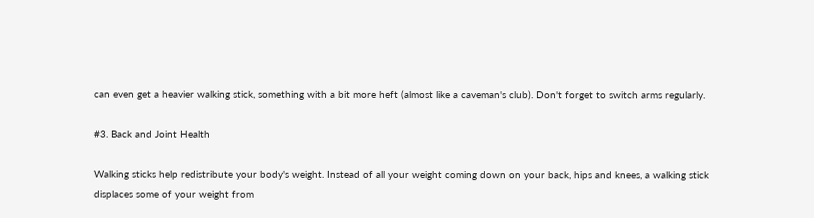can even get a heavier walking stick, something with a bit more heft (almost like a caveman's club). Don't forget to switch arms regularly.

#3. Back and Joint Health

Walking sticks help redistribute your body's weight. Instead of all your weight coming down on your back, hips and knees, a walking stick displaces some of your weight from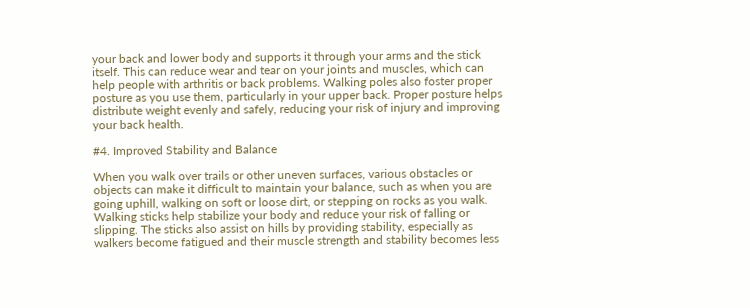your back and lower body and supports it through your arms and the stick itself. This can reduce wear and tear on your joints and muscles, which can help people with arthritis or back problems. Walking poles also foster proper posture as you use them, particularly in your upper back. Proper posture helps distribute weight evenly and safely, reducing your risk of injury and improving your back health.

#4. Improved Stability and Balance

When you walk over trails or other uneven surfaces, various obstacles or objects can make it difficult to maintain your balance, such as when you are going uphill, walking on soft or loose dirt, or stepping on rocks as you walk. Walking sticks help stabilize your body and reduce your risk of falling or slipping. The sticks also assist on hills by providing stability, especially as walkers become fatigued and their muscle strength and stability becomes less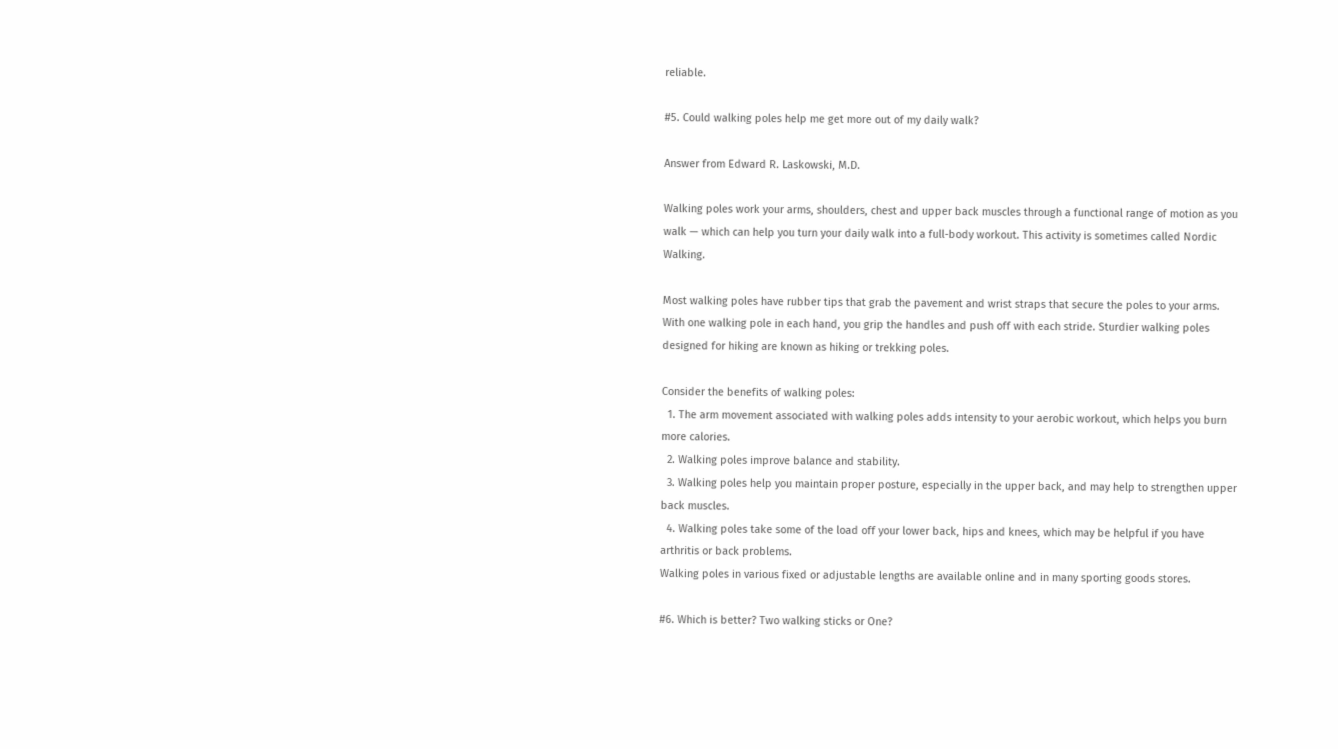reliable.

#5. Could walking poles help me get more out of my daily walk?

Answer from Edward R. Laskowski, M.D.

Walking poles work your arms, shoulders, chest and upper back muscles through a functional range of motion as you walk — which can help you turn your daily walk into a full-body workout. This activity is sometimes called Nordic Walking.

Most walking poles have rubber tips that grab the pavement and wrist straps that secure the poles to your arms. With one walking pole in each hand, you grip the handles and push off with each stride. Sturdier walking poles designed for hiking are known as hiking or trekking poles.

Consider the benefits of walking poles:
  1. The arm movement associated with walking poles adds intensity to your aerobic workout, which helps you burn more calories.
  2. Walking poles improve balance and stability.
  3. Walking poles help you maintain proper posture, especially in the upper back, and may help to strengthen upper back muscles.
  4. Walking poles take some of the load off your lower back, hips and knees, which may be helpful if you have arthritis or back problems.
Walking poles in various fixed or adjustable lengths are available online and in many sporting goods stores.

#6. Which is better? Two walking sticks or One?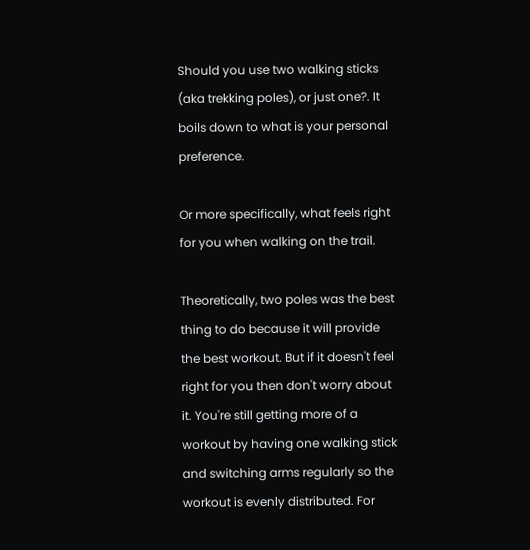Should you use two walking sticks (aka trekking poles), or just one?. It boils down to what is your personal preference.

Or more specifically, what feels right for you when walking on the trail.

Theoretically, two poles was the best thing to do because it will provide the best workout. But if it doesn't feel right for you then don't worry about it. You're still getting more of a workout by having one walking stick and switching arms regularly so the workout is evenly distributed. For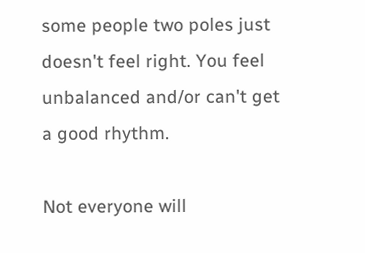some people two poles just doesn't feel right. You feel unbalanced and/or can't get a good rhythm.

Not everyone will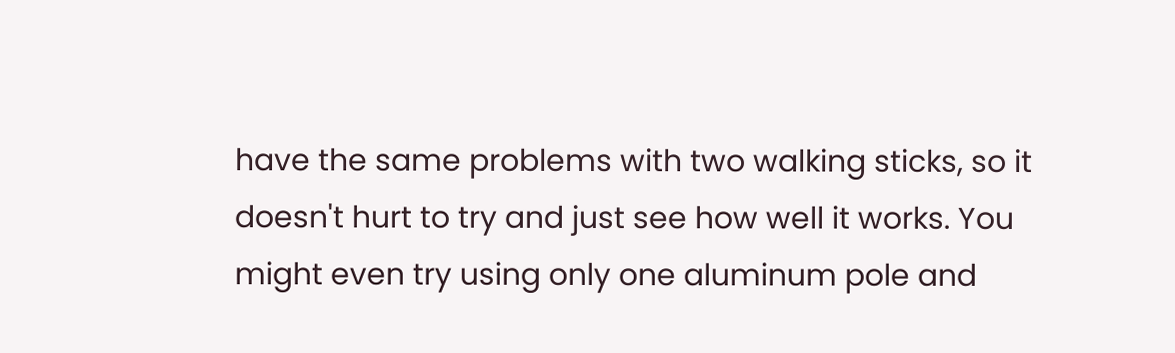have the same problems with two walking sticks, so it doesn't hurt to try and just see how well it works. You might even try using only one aluminum pole and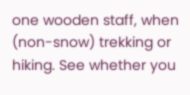one wooden staff, when (non-snow) trekking or hiking. See whether you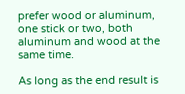prefer wood or aluminum, one stick or two, both aluminum and wood at the same time.

As long as the end result is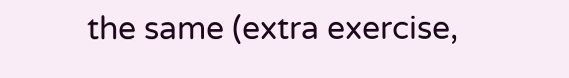the same (extra exercise,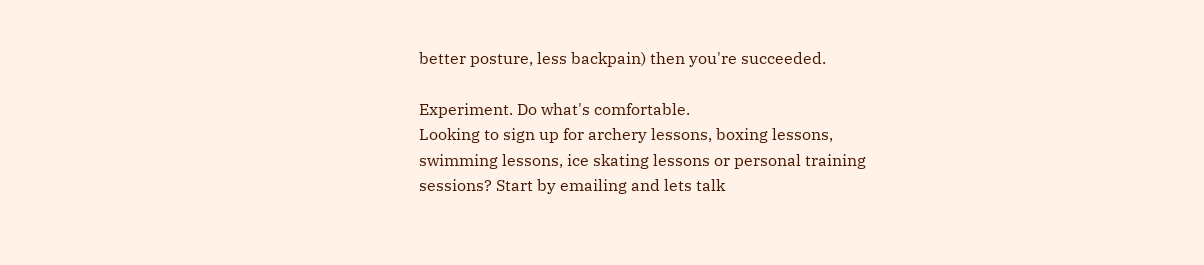better posture, less backpain) then you're succeeded.

Experiment. Do what's comfortable.
Looking to sign up for archery lessons, boxing lessons, swimming lessons, ice skating lessons or personal training sessions? Start by emailing and lets talk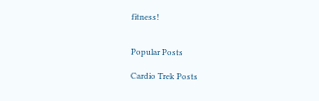fitness!


Popular Posts

Cardio Trek Posts